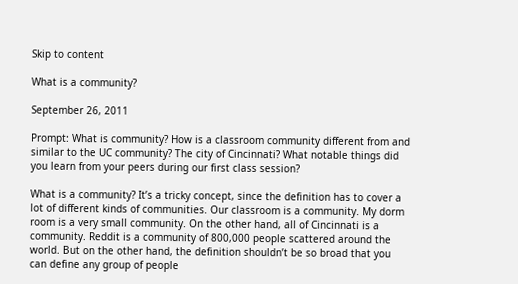Skip to content

What is a community?

September 26, 2011

Prompt: What is community? How is a classroom community different from and similar to the UC community? The city of Cincinnati? What notable things did you learn from your peers during our first class session?

What is a community? It’s a tricky concept, since the definition has to cover a lot of different kinds of communities. Our classroom is a community. My dorm room is a very small community. On the other hand, all of Cincinnati is a community. Reddit is a community of 800,000 people scattered around the world. But on the other hand, the definition shouldn’t be so broad that you can define any group of people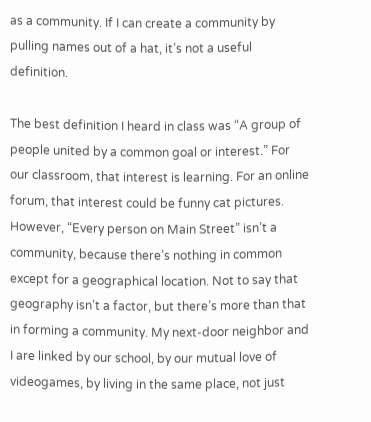as a community. If I can create a community by pulling names out of a hat, it’s not a useful definition.

The best definition I heard in class was “A group of people united by a common goal or interest.” For our classroom, that interest is learning. For an online forum, that interest could be funny cat pictures. However, “Every person on Main Street” isn’t a community, because there’s nothing in common except for a geographical location. Not to say that geography isn’t a factor, but there’s more than that in forming a community. My next-door neighbor and I are linked by our school, by our mutual love of videogames, by living in the same place, not just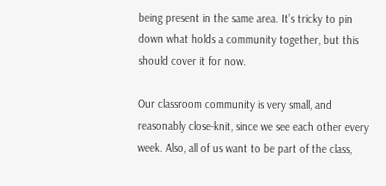being present in the same area. It’s tricky to pin down what holds a community together, but this should cover it for now.

Our classroom community is very small, and reasonably close-knit, since we see each other every week. Also, all of us want to be part of the class,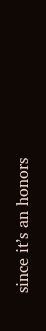since it’s an honors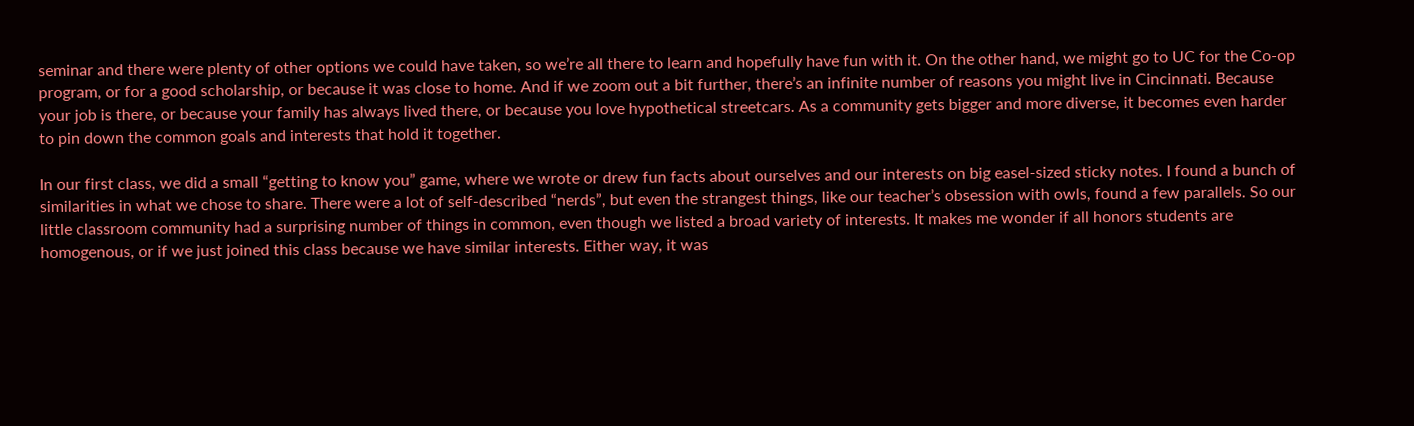seminar and there were plenty of other options we could have taken, so we’re all there to learn and hopefully have fun with it. On the other hand, we might go to UC for the Co-op program, or for a good scholarship, or because it was close to home. And if we zoom out a bit further, there’s an infinite number of reasons you might live in Cincinnati. Because your job is there, or because your family has always lived there, or because you love hypothetical streetcars. As a community gets bigger and more diverse, it becomes even harder to pin down the common goals and interests that hold it together.

In our first class, we did a small “getting to know you” game, where we wrote or drew fun facts about ourselves and our interests on big easel-sized sticky notes. I found a bunch of similarities in what we chose to share. There were a lot of self-described “nerds”, but even the strangest things, like our teacher’s obsession with owls, found a few parallels. So our little classroom community had a surprising number of things in common, even though we listed a broad variety of interests. It makes me wonder if all honors students are homogenous, or if we just joined this class because we have similar interests. Either way, it was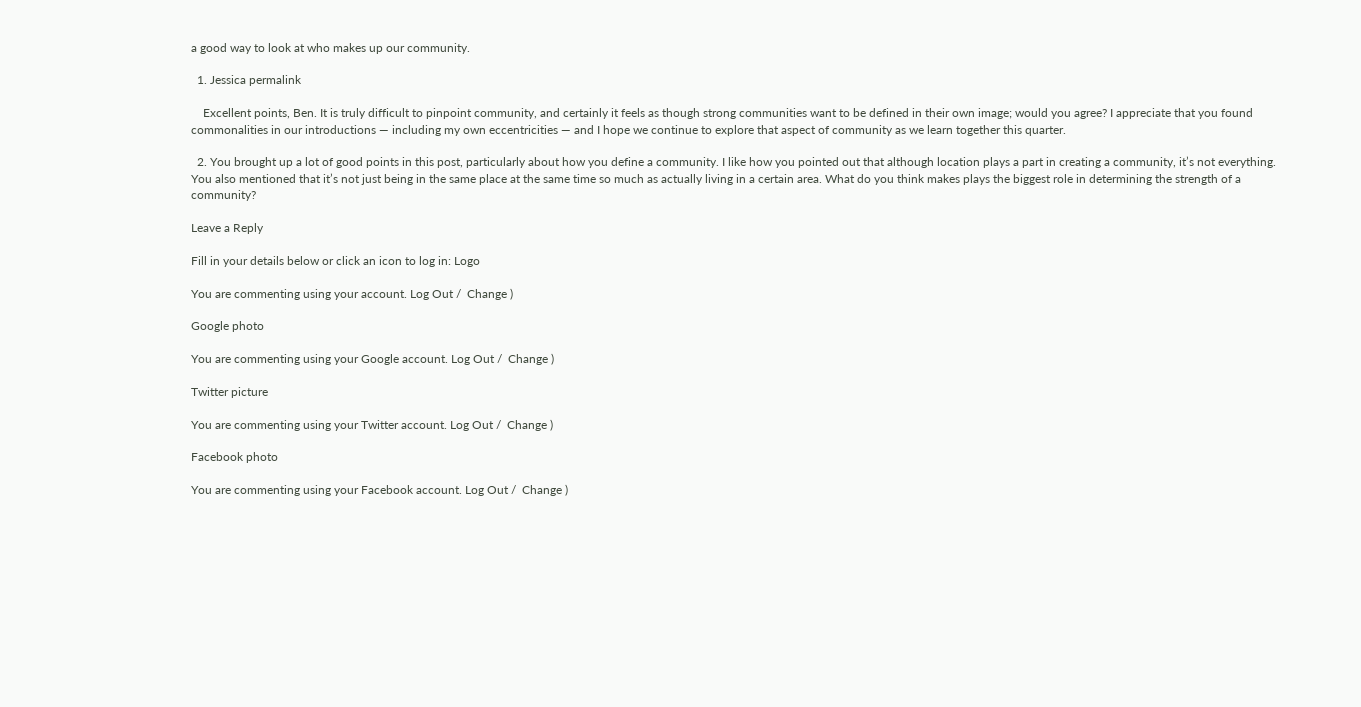a good way to look at who makes up our community.

  1. Jessica permalink

    Excellent points, Ben. It is truly difficult to pinpoint community, and certainly it feels as though strong communities want to be defined in their own image; would you agree? I appreciate that you found commonalities in our introductions — including my own eccentricities — and I hope we continue to explore that aspect of community as we learn together this quarter.

  2. You brought up a lot of good points in this post, particularly about how you define a community. I like how you pointed out that although location plays a part in creating a community, it’s not everything. You also mentioned that it’s not just being in the same place at the same time so much as actually living in a certain area. What do you think makes plays the biggest role in determining the strength of a community?

Leave a Reply

Fill in your details below or click an icon to log in: Logo

You are commenting using your account. Log Out /  Change )

Google photo

You are commenting using your Google account. Log Out /  Change )

Twitter picture

You are commenting using your Twitter account. Log Out /  Change )

Facebook photo

You are commenting using your Facebook account. Log Out /  Change )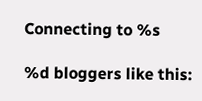Connecting to %s

%d bloggers like this: